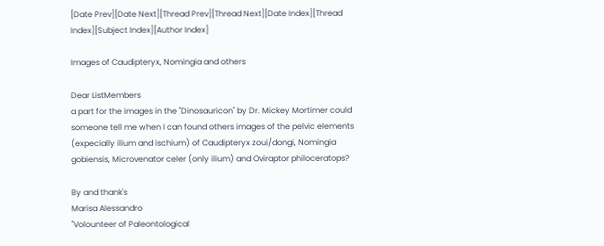[Date Prev][Date Next][Thread Prev][Thread Next][Date Index][Thread Index][Subject Index][Author Index]

Images of Caudipteryx, Nomingia and others

Dear ListMembers
a part for the images in the "Dinosauricon" by Dr. Mickey Mortimer could
someone tell me when I can found others images of the pelvic elements
(expecially ilium and ischium) of Caudipteryx zoui/dongi, Nomingia
gobiensis, Microvenator celer (only ilium) and Oviraptor philoceratops?

By and thank's
Marisa Alessandro
"Volounteer of Paleontological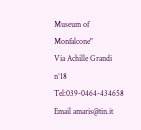Museum of Monfalcone"
Via Achille Grandi n°18
Tel:039-0464-434658 Email amaris@tin.it